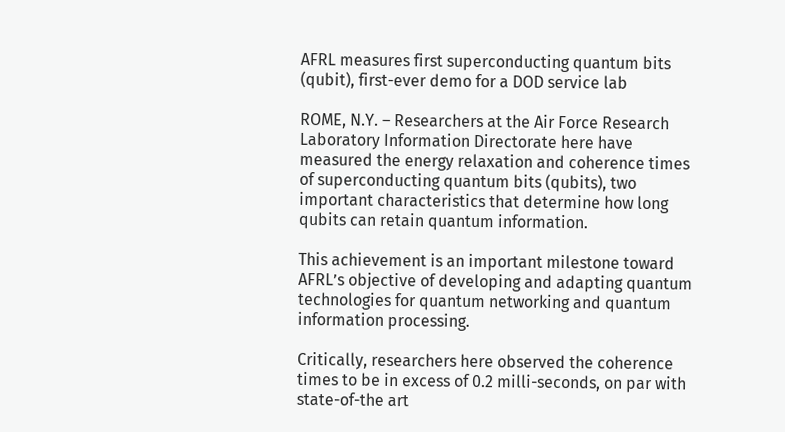AFRL measures first superconducting quantum bits (qubit), first-ever demo for a DOD service lab

ROME, N.Y. – Researchers at the Air Force Research Laboratory Information Directorate here have measured the energy relaxation and coherence times of superconducting quantum bits (qubits), two important characteristics that determine how long qubits can retain quantum information.

This achievement is an important milestone toward AFRL’s objective of developing and adapting quantum technologies for quantum networking and quantum information processing.

Critically, researchers here observed the coherence times to be in excess of 0.2 milli-seconds, on par with state-of-the art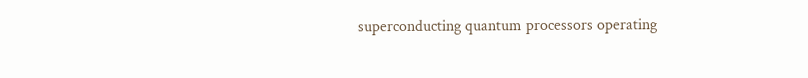superconducting quantum processors operating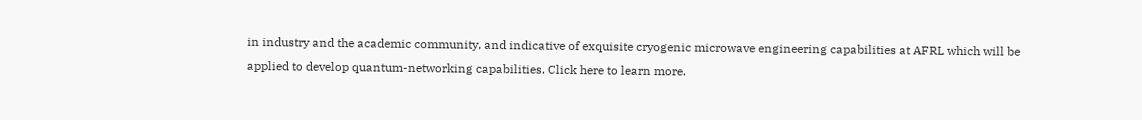in industry and the academic community, and indicative of exquisite cryogenic microwave engineering capabilities at AFRL which will be applied to develop quantum-networking capabilities. Click here to learn more.